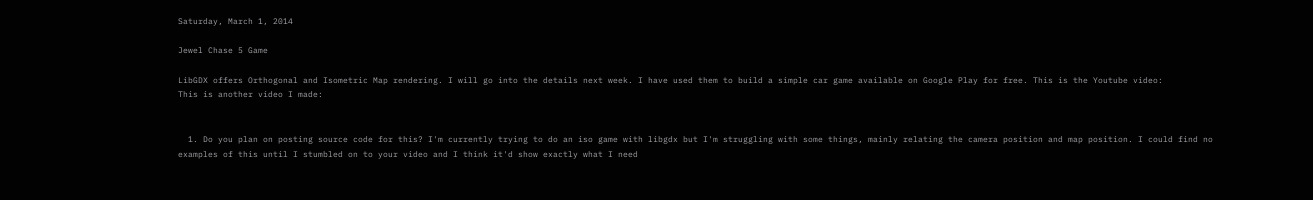Saturday, March 1, 2014

Jewel Chase 5 Game

LibGDX offers Orthogonal and Isometric Map rendering. I will go into the details next week. I have used them to build a simple car game available on Google Play for free. This is the Youtube video:
This is another video I made:


  1. Do you plan on posting source code for this? I'm currently trying to do an iso game with libgdx but I'm struggling with some things, mainly relating the camera position and map position. I could find no examples of this until I stumbled on to your video and I think it'd show exactly what I need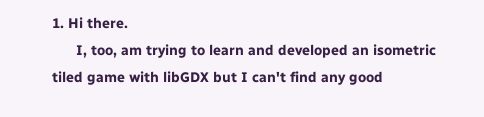1. Hi there.
      I, too, am trying to learn and developed an isometric tiled game with libGDX but I can't find any good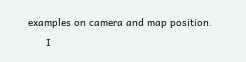examples on camera and map position.
      I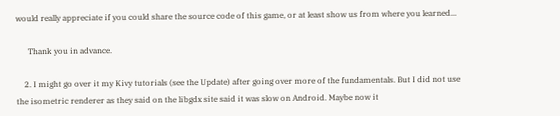would really appreciate if you could share the source code of this game, or at least show us from where you learned...

      Thank you in advance.

    2. I might go over it my Kivy tutorials (see the Update) after going over more of the fundamentals. But I did not use the isometric renderer as they said on the libgdx site said it was slow on Android. Maybe now it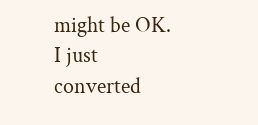might be OK. I just converted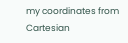my coordinates from Cartesian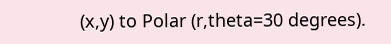(x,y) to Polar (r,theta=30 degrees).